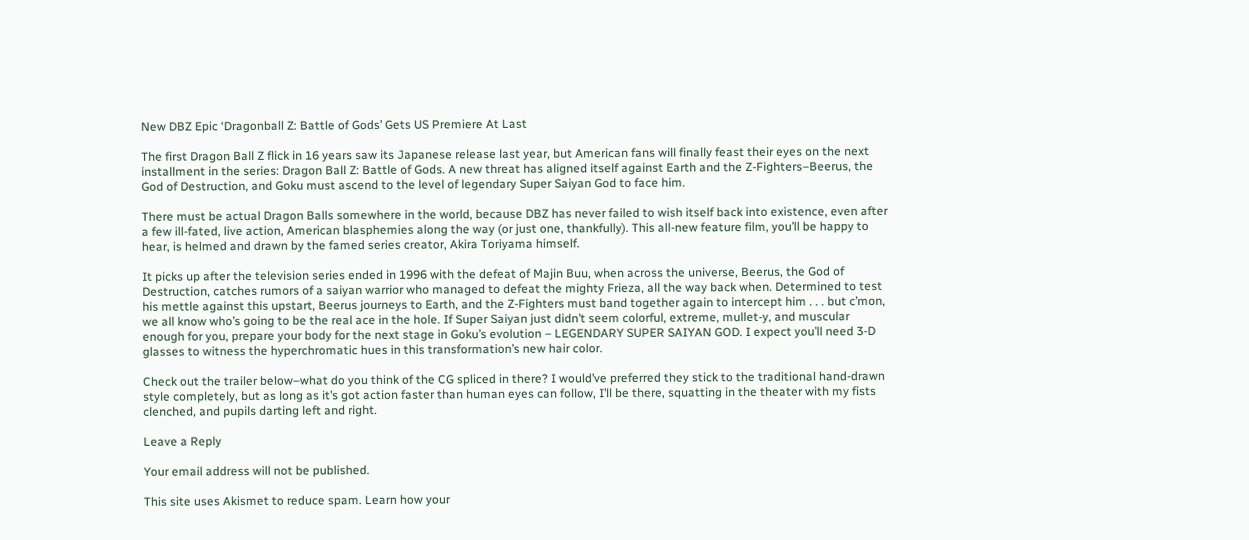New DBZ Epic ‘Dragonball Z: Battle of Gods’ Gets US Premiere At Last

The first Dragon Ball Z flick in 16 years saw its Japanese release last year, but American fans will finally feast their eyes on the next installment in the series: Dragon Ball Z: Battle of Gods. A new threat has aligned itself against Earth and the Z-Fighters–Beerus, the God of Destruction, and Goku must ascend to the level of legendary Super Saiyan God to face him.

There must be actual Dragon Balls somewhere in the world, because DBZ has never failed to wish itself back into existence, even after a few ill-fated, live action, American blasphemies along the way (or just one, thankfully). This all-new feature film, you’ll be happy to hear, is helmed and drawn by the famed series creator, Akira Toriyama himself.

It picks up after the television series ended in 1996 with the defeat of Majin Buu, when across the universe, Beerus, the God of Destruction, catches rumors of a saiyan warrior who managed to defeat the mighty Frieza, all the way back when. Determined to test his mettle against this upstart, Beerus journeys to Earth, and the Z-Fighters must band together again to intercept him . . . but c’mon, we all know who’s going to be the real ace in the hole. If Super Saiyan just didn’t seem colorful, extreme, mullet-y, and muscular enough for you, prepare your body for the next stage in Goku’s evolution – LEGENDARY SUPER SAIYAN GOD. I expect you’ll need 3-D glasses to witness the hyperchromatic hues in this transformation’s new hair color.

Check out the trailer below–what do you think of the CG spliced in there? I would’ve preferred they stick to the traditional hand-drawn style completely, but as long as it’s got action faster than human eyes can follow, I’ll be there, squatting in the theater with my fists clenched, and pupils darting left and right.

Leave a Reply

Your email address will not be published.

This site uses Akismet to reduce spam. Learn how your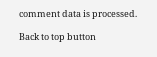comment data is processed.

Back to top button